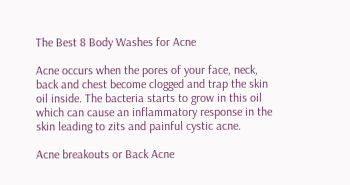The Best 8 Body Washes for Acne

Acne occurs when the pores of your face, neck, back and chest become clogged and trap the skin oil inside. The bacteria starts to grow in this oil which can cause an inflammatory response in the skin leading to zits and painful cystic acne.

Acne breakouts or Back Acne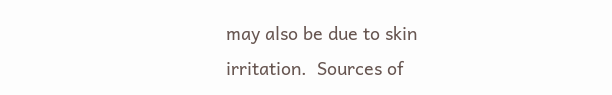may also be due to skin irritation.  Sources of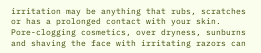irritation may be anything that rubs, scratches or has a prolonged contact with your skin. Pore-clogging cosmetics, over dryness, sunburns and shaving the face with irritating razors can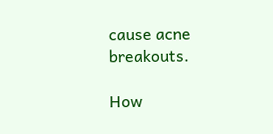cause acne breakouts.

How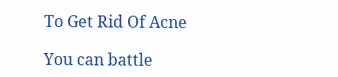To Get Rid Of Acne

You can battle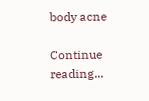body acne

Continue reading...